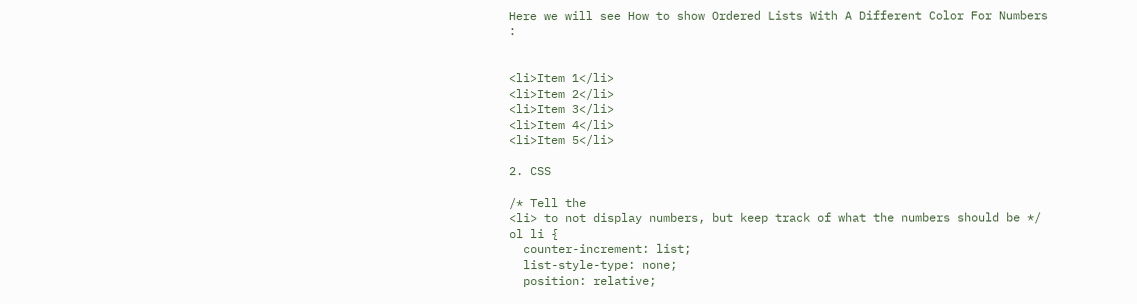Here we will see How to show Ordered Lists With A Different Color For Numbers :


<li>Item 1</li>
<li>Item 2</li>
<li>Item 3</li>
<li>Item 4</li>
<li>Item 5</li>

2. CSS

/* Tell the
<li> to not display numbers, but keep track of what the numbers should be */
ol li {
  counter-increment: list;
  list-style-type: none;
  position: relative;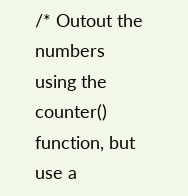/* Outout the numbers using the counter() function, but use a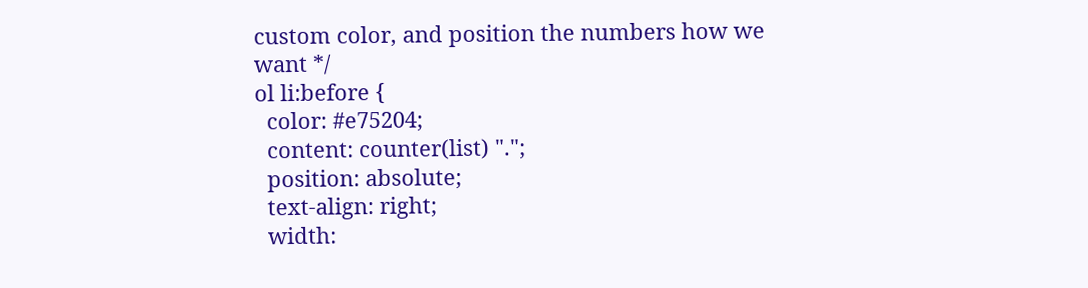custom color, and position the numbers how we want */
ol li:before {
  color: #e75204;
  content: counter(list) ".";
  position: absolute;
  text-align: right;
  width: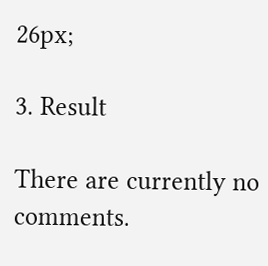26px;

3. Result

There are currently no comments.